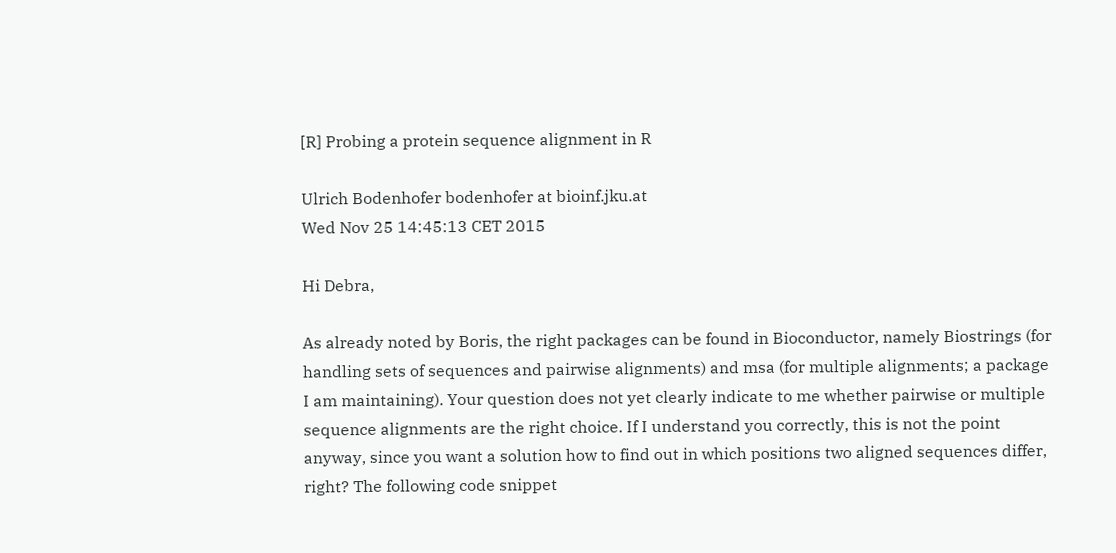[R] Probing a protein sequence alignment in R

Ulrich Bodenhofer bodenhofer at bioinf.jku.at
Wed Nov 25 14:45:13 CET 2015

Hi Debra,

As already noted by Boris, the right packages can be found in Bioconductor, namely Biostrings (for handling sets of sequences and pairwise alignments) and msa (for multiple alignments; a package I am maintaining). Your question does not yet clearly indicate to me whether pairwise or multiple sequence alignments are the right choice. If I understand you correctly, this is not the point anyway, since you want a solution how to find out in which positions two aligned sequences differ, right? The following code snippet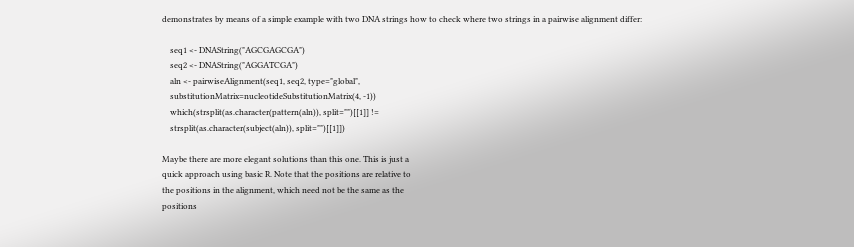demonstrates by means of a simple example with two DNA strings how to check where two strings in a pairwise alignment differ:

    seq1 <- DNAString("AGCGAGCGA")
    seq2 <- DNAString("AGGATCGA")
    aln <- pairwiseAlignment(seq1, seq2, type="global",
    substitutionMatrix=nucleotideSubstitutionMatrix(4, -1))
    which(strsplit(as.character(pattern(aln)), split="")[[1]] !=
    strsplit(as.character(subject(aln)), split="")[[1]])

Maybe there are more elegant solutions than this one. This is just a
quick approach using basic R. Note that the positions are relative to
the positions in the alignment, which need not be the same as the
positions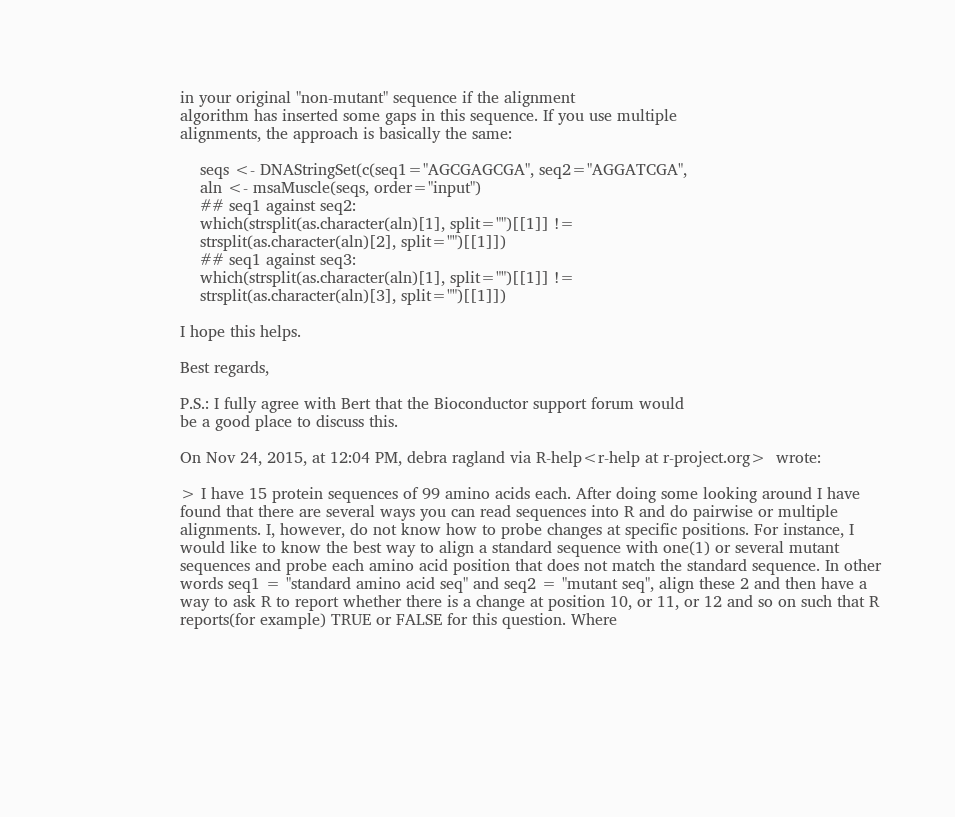in your original "non-mutant" sequence if the alignment
algorithm has inserted some gaps in this sequence. If you use multiple
alignments, the approach is basically the same:

    seqs <- DNAStringSet(c(seq1="AGCGAGCGA", seq2="AGGATCGA",
    aln <- msaMuscle(seqs, order="input")
    ## seq1 against seq2:
    which(strsplit(as.character(aln)[1], split="")[[1]] !=
    strsplit(as.character(aln)[2], split="")[[1]])
    ## seq1 against seq3:
    which(strsplit(as.character(aln)[1], split="")[[1]] !=
    strsplit(as.character(aln)[3], split="")[[1]])

I hope this helps.

Best regards,

P.S.: I fully agree with Bert that the Bioconductor support forum would
be a good place to discuss this.

On Nov 24, 2015, at 12:04 PM, debra ragland via R-help<r-help at r-project.org>  wrote:

> I have 15 protein sequences of 99 amino acids each. After doing some looking around I have found that there are several ways you can read sequences into R and do pairwise or multiple alignments. I, however, do not know how to probe changes at specific positions. For instance, I would like to know the best way to align a standard sequence with one(1) or several mutant sequences and probe each amino acid position that does not match the standard sequence. In other words seq1 = "standard amino acid seq" and seq2 = "mutant seq", align these 2 and then have a way to ask R to report whether there is a change at position 10, or 11, or 12 and so on such that R reports(for example) TRUE or FALSE for this question. Where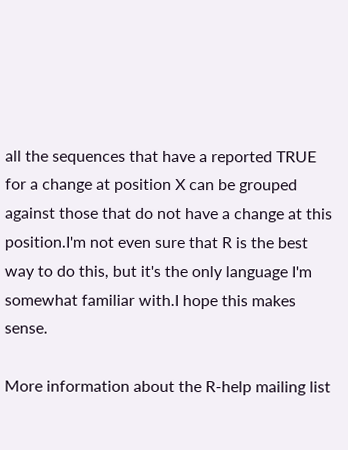all the sequences that have a reported TRUE for a change at position X can be grouped against those that do not have a change at this position.I'm not even sure that R is the best way to do this, but it's the only language I'm somewhat familiar with.I hope this makes sense.

More information about the R-help mailing list